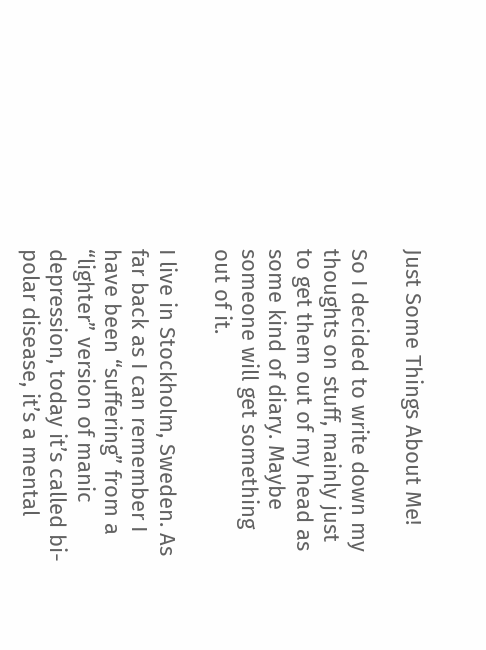Just Some Things About Me!

So I decided to write down my thoughts on stuff, mainly just to get them out of my head as some kind of diary. Maybe someone will get something out of it.

I live in Stockholm, Sweden. As far back as I can remember I have been “suffering” from a “lighter” version of manic depression, today it’s called bi-polar disease, it’s a mental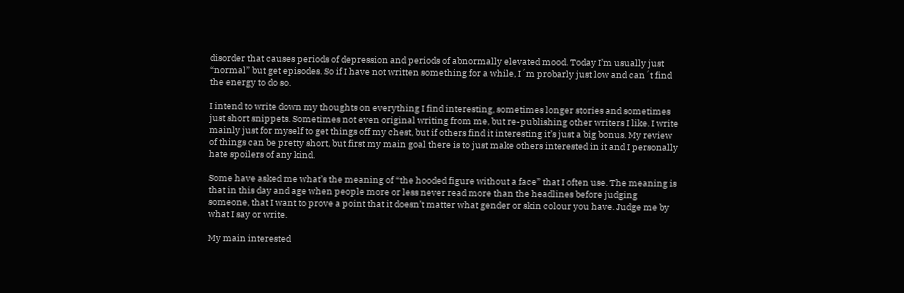disorder that causes periods of depression and periods of abnormally elevated mood. Today I’m usually just “normal” but get episodes. So if I have not written something for a while, I´m probarly just low and can´t find the energy to do so.

I intend to write down my thoughts on everything I find interesting, sometimes longer stories and sometimes just short snippets. Sometimes not even original writing from me, but re-publishing other writers I like. I write mainly just for myself to get things off my chest, but if others find it interesting it’s just a big bonus. My review of things can be pretty short, but first my main goal there is to just make others interested in it and I personally hate spoilers of any kind.

Some have asked me what’s the meaning of “the hooded figure without a face” that I often use. The meaning is that in this day and age when people more or less never read more than the headlines before judging someone, that I want to prove a point that it doesn’t matter what gender or skin colour you have. Judge me by what I say or write.

My main interested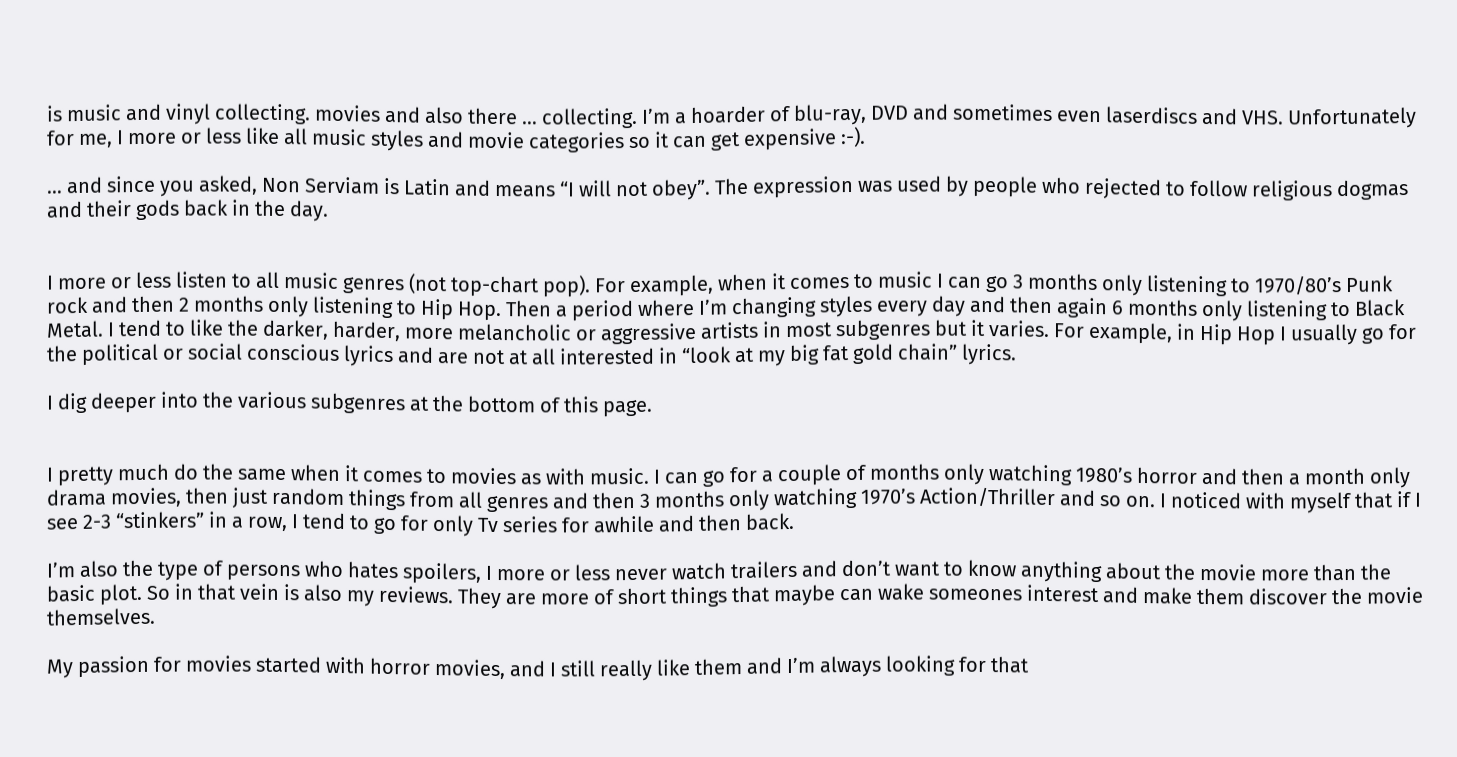is music and vinyl collecting. movies and also there … collecting. I’m a hoarder of blu-ray, DVD and sometimes even laserdiscs and VHS. Unfortunately for me, I more or less like all music styles and movie categories so it can get expensive :-).

… and since you asked, Non Serviam is Latin and means “I will not obey”. The expression was used by people who rejected to follow religious dogmas and their gods back in the day.


I more or less listen to all music genres (not top-chart pop). For example, when it comes to music I can go 3 months only listening to 1970/80’s Punk rock and then 2 months only listening to Hip Hop. Then a period where I’m changing styles every day and then again 6 months only listening to Black Metal. I tend to like the darker, harder, more melancholic or aggressive artists in most subgenres but it varies. For example, in Hip Hop I usually go for the political or social conscious lyrics and are not at all interested in “look at my big fat gold chain” lyrics.

I dig deeper into the various subgenres at the bottom of this page.


I pretty much do the same when it comes to movies as with music. I can go for a couple of months only watching 1980’s horror and then a month only drama movies, then just random things from all genres and then 3 months only watching 1970’s Action/Thriller and so on. I noticed with myself that if I see 2-3 “stinkers” in a row, I tend to go for only Tv series for awhile and then back.

I’m also the type of persons who hates spoilers, I more or less never watch trailers and don’t want to know anything about the movie more than the basic plot. So in that vein is also my reviews. They are more of short things that maybe can wake someones interest and make them discover the movie themselves.

My passion for movies started with horror movies, and I still really like them and I’m always looking for that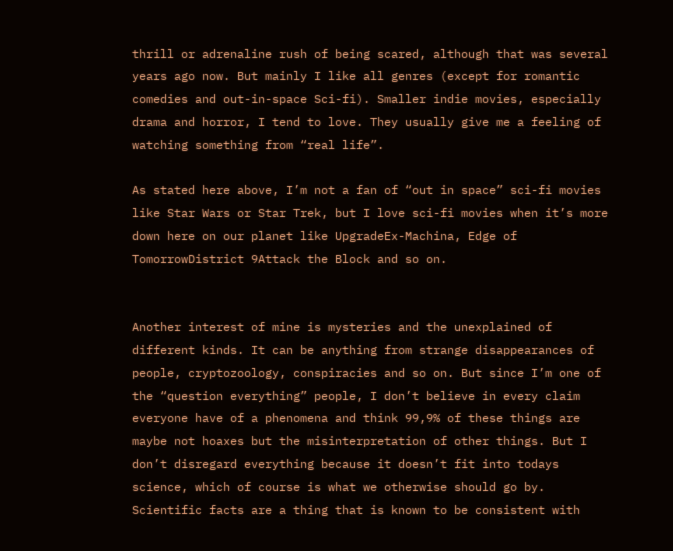thrill or adrenaline rush of being scared, although that was several years ago now. But mainly I like all genres (except for romantic comedies and out-in-space Sci-fi). Smaller indie movies, especially drama and horror, I tend to love. They usually give me a feeling of watching something from “real life”.

As stated here above, I’m not a fan of “out in space” sci-fi movies like Star Wars or Star Trek, but I love sci-fi movies when it’s more down here on our planet like UpgradeEx-Machina, Edge of TomorrowDistrict 9Attack the Block and so on.


Another interest of mine is mysteries and the unexplained of different kinds. It can be anything from strange disappearances of people, cryptozoology, conspiracies and so on. But since I’m one of the “question everything” people, I don’t believe in every claim everyone have of a phenomena and think 99,9% of these things are maybe not hoaxes but the misinterpretation of other things. But I don’t disregard everything because it doesn’t fit into todays science, which of course is what we otherwise should go by. Scientific facts are a thing that is known to be consistent with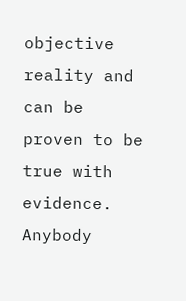objective reality and can be proven to be true with evidence. Anybody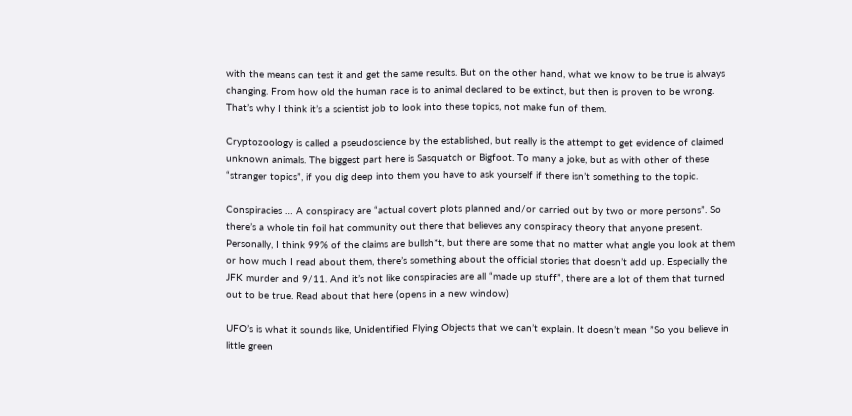with the means can test it and get the same results. But on the other hand, what we know to be true is always changing. From how old the human race is to animal declared to be extinct, but then is proven to be wrong. That’s why I think it’s a scientist job to look into these topics, not make fun of them.

Cryptozoology is called a pseudoscience by the established, but really is the attempt to get evidence of claimed unknown animals. The biggest part here is Sasquatch or Bigfoot. To many a joke, but as with other of these “stranger topics”, if you dig deep into them you have to ask yourself if there isn’t something to the topic.

Conspiracies … A conspiracy are “actual covert plots planned and/or carried out by two or more persons”. So there’s a whole tin foil hat community out there that believes any conspiracy theory that anyone present. Personally, I think 99% of the claims are bullsh*t, but there are some that no matter what angle you look at them or how much I read about them, there’s something about the official stories that doesn’t add up. Especially the JFK murder and 9/11. And it’s not like conspiracies are all “made up stuff”, there are a lot of them that turned out to be true. Read about that here (opens in a new window)

UFO’s is what it sounds like, Unidentified Flying Objects that we can’t explain. It doesn’t mean ”So you believe in little green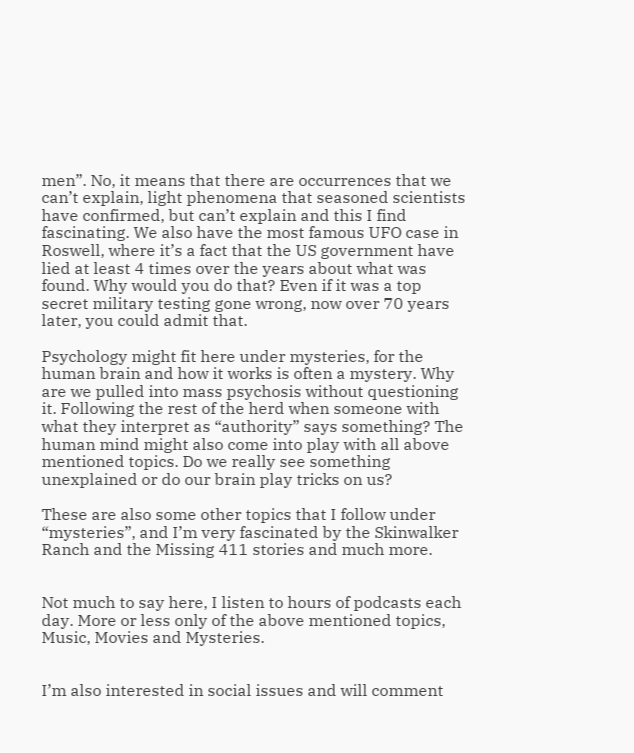men”. No, it means that there are occurrences that we can’t explain, light phenomena that seasoned scientists have confirmed, but can’t explain and this I find fascinating. We also have the most famous UFO case in Roswell, where it’s a fact that the US government have lied at least 4 times over the years about what was found. Why would you do that? Even if it was a top secret military testing gone wrong, now over 70 years later, you could admit that.

Psychology might fit here under mysteries, for the human brain and how it works is often a mystery. Why are we pulled into mass psychosis without questioning it. Following the rest of the herd when someone with what they interpret as “authority” says something? The human mind might also come into play with all above mentioned topics. Do we really see something unexplained or do our brain play tricks on us?

These are also some other topics that I follow under “mysteries”, and I’m very fascinated by the Skinwalker Ranch and the Missing 411 stories and much more.


Not much to say here, I listen to hours of podcasts each day. More or less only of the above mentioned topics, Music, Movies and Mysteries.


I’m also interested in social issues and will comment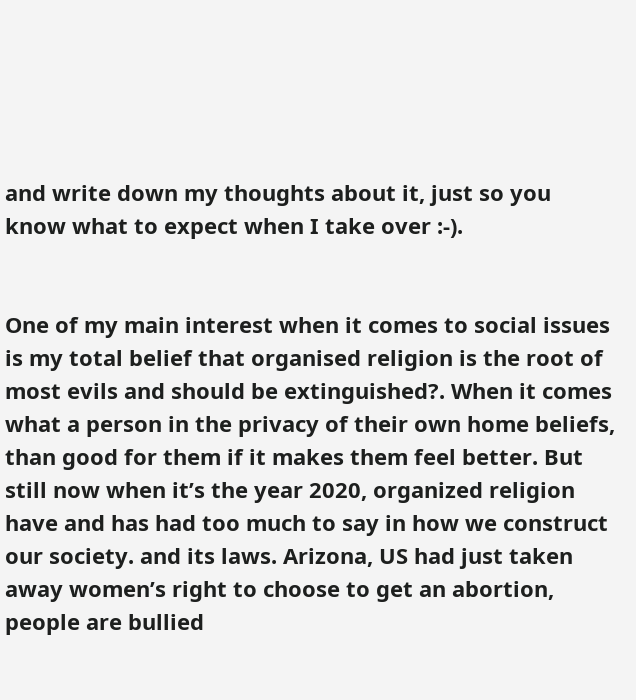and write down my thoughts about it, just so you know what to expect when I take over :-).


One of my main interest when it comes to social issues is my total belief that organised religion is the root of most evils and should be extinguished?. When it comes what a person in the privacy of their own home beliefs, than good for them if it makes them feel better. But still now when it’s the year 2020, organized religion have and has had too much to say in how we construct our society. and its laws. Arizona, US had just taken away women’s right to choose to get an abortion, people are bullied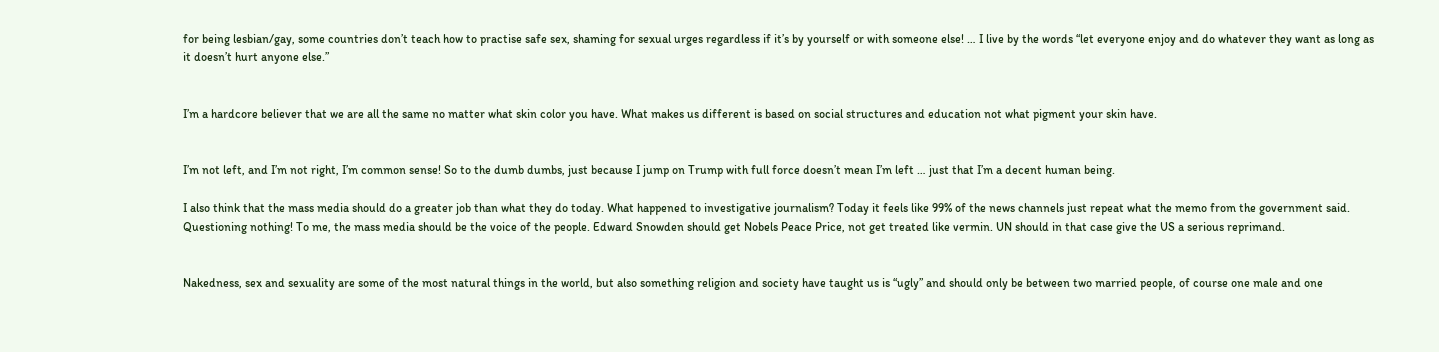for being lesbian/gay, some countries don’t teach how to practise safe sex, shaming for sexual urges regardless if it’s by yourself or with someone else! … I live by the words “let everyone enjoy and do whatever they want as long as it doesn’t hurt anyone else.”


I’m a hardcore believer that we are all the same no matter what skin color you have. What makes us different is based on social structures and education not what pigment your skin have.


I’m not left, and I’m not right, I’m common sense! So to the dumb dumbs, just because I jump on Trump with full force doesn’t mean I’m left … just that I’m a decent human being.

I also think that the mass media should do a greater job than what they do today. What happened to investigative journalism? Today it feels like 99% of the news channels just repeat what the memo from the government said. Questioning nothing! To me, the mass media should be the voice of the people. Edward Snowden should get Nobels Peace Price, not get treated like vermin. UN should in that case give the US a serious reprimand.


Nakedness, sex and sexuality are some of the most natural things in the world, but also something religion and society have taught us is “ugly” and should only be between two married people, of course one male and one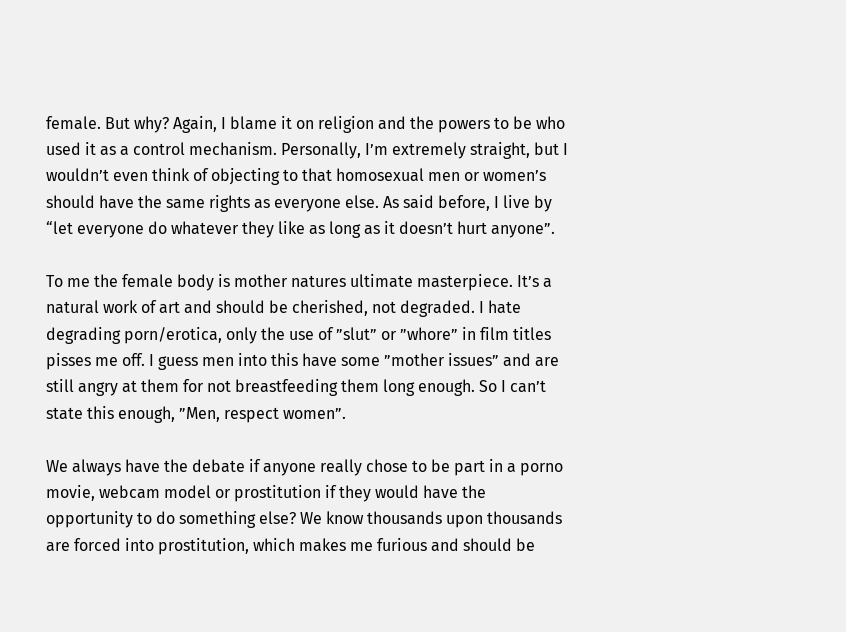female. But why? Again, I blame it on religion and the powers to be who used it as a control mechanism. Personally, I’m extremely straight, but I wouldn’t even think of objecting to that homosexual men or women’s should have the same rights as everyone else. As said before, I live by “let everyone do whatever they like as long as it doesn’t hurt anyone”.

To me the female body is mother natures ultimate masterpiece. It’s a natural work of art and should be cherished, not degraded. I hate degrading porn/erotica, only the use of ”slut” or ”whore” in film titles pisses me off. I guess men into this have some ”mother issues” and are still angry at them for not breastfeeding them long enough. So I can’t state this enough, ”Men, respect women”.

We always have the debate if anyone really chose to be part in a porno movie, webcam model or prostitution if they would have the opportunity to do something else? We know thousands upon thousands are forced into prostitution, which makes me furious and should be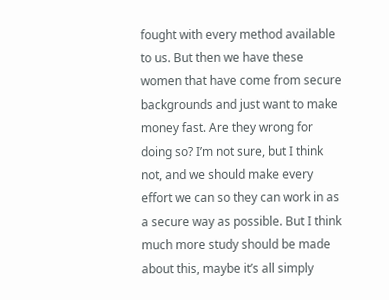fought with every method available to us. But then we have these women that have come from secure backgrounds and just want to make money fast. Are they wrong for doing so? I’m not sure, but I think not, and we should make every effort we can so they can work in as a secure way as possible. But I think much more study should be made about this, maybe it’s all simply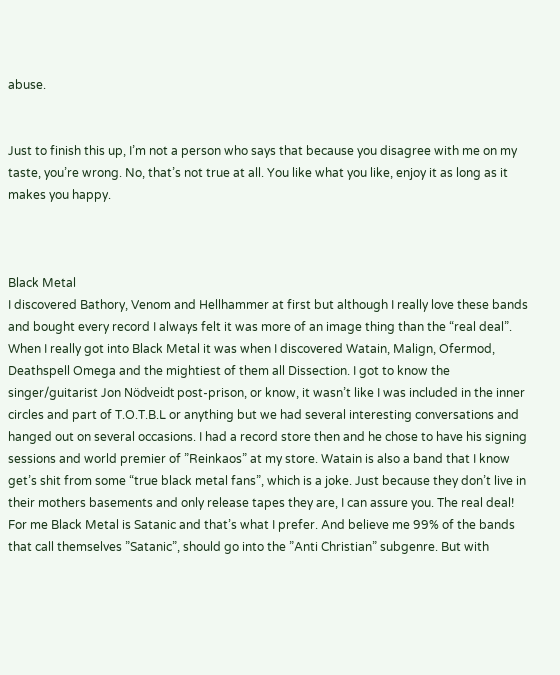abuse.


Just to finish this up, I’m not a person who says that because you disagree with me on my taste, you’re wrong. No, that’s not true at all. You like what you like, enjoy it as long as it makes you happy.



Black Metal
I discovered Bathory, Venom and Hellhammer at first but although I really love these bands and bought every record I always felt it was more of an image thing than the “real deal”. When I really got into Black Metal it was when I discovered Watain, Malign, Ofermod, Deathspell Omega and the mightiest of them all Dissection. I got to know the singer/guitarist Jon Nödveidt post-prison, or know, it wasn’t like I was included in the inner circles and part of T.O.T.B.L or anything but we had several interesting conversations and hanged out on several occasions. I had a record store then and he chose to have his signing sessions and world premier of ”Reinkaos” at my store. Watain is also a band that I know get’s shit from some “true black metal fans”, which is a joke. Just because they don’t live in their mothers basements and only release tapes they are, I can assure you. The real deal! For me Black Metal is Satanic and that’s what I prefer. And believe me 99% of the bands that call themselves ”Satanic”, should go into the ”Anti Christian” subgenre. But with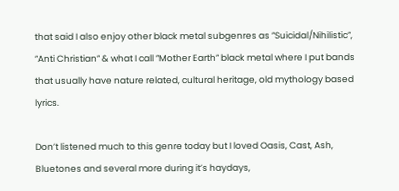that said I also enjoy other black metal subgenres as ”Suicidal/Nihilistic”, ”Anti Christian” & what I call ”Mother Earth” black metal where I put bands that usually have nature related, cultural heritage, old mythology based lyrics.

Don’t listened much to this genre today but I loved Oasis, Cast, Ash, Bluetones and several more during it’s haydays,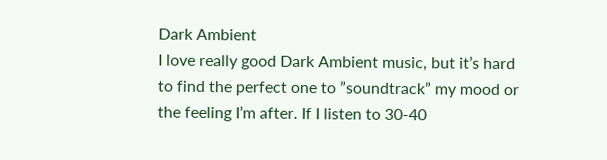Dark Ambient
I love really good Dark Ambient music, but it’s hard to find the perfect one to ”soundtrack” my mood or the feeling I’m after. If I listen to 30-40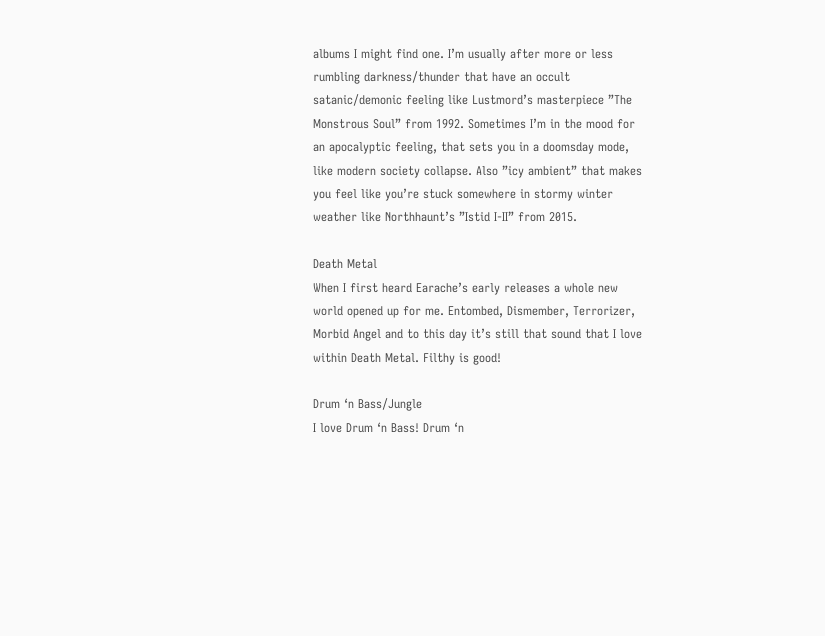albums I might find one. I’m usually after more or less rumbling darkness/thunder that have an occult satanic/demonic feeling like Lustmord’s masterpiece ”The Monstrous Soul” from 1992. Sometimes I’m in the mood for an apocalyptic feeling, that sets you in a doomsday mode, like modern society collapse. Also ”icy ambient” that makes you feel like you’re stuck somewhere in stormy winter weather like Northhaunt’s ”Istid I-II” from 2015.

Death Metal
When I first heard Earache’s early releases a whole new world opened up for me. Entombed, Dismember, Terrorizer, Morbid Angel and to this day it’s still that sound that I love within Death Metal. Filthy is good!

Drum ‘n Bass/Jungle
I love Drum ‘n Bass! Drum ‘n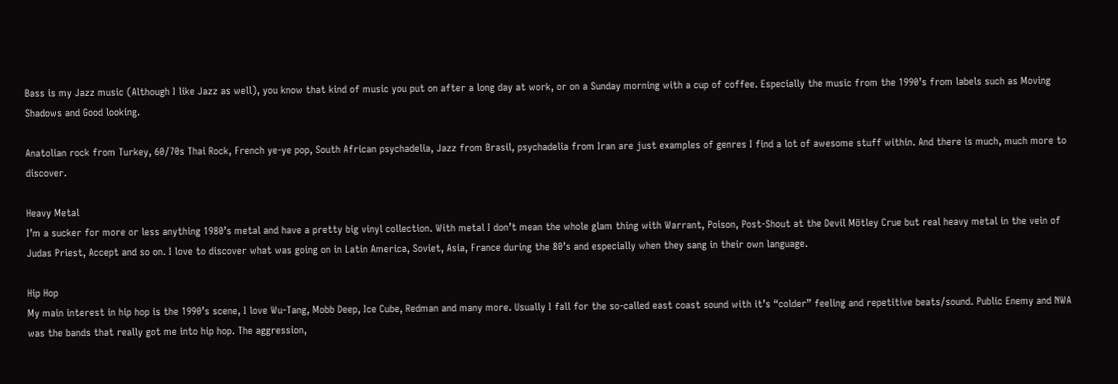Bass is my Jazz music (Although I like Jazz as well), you know that kind of music you put on after a long day at work, or on a Sunday morning with a cup of coffee. Especially the music from the 1990’s from labels such as Moving Shadows and Good looking.

Anatolian rock from Turkey, 60/70s Thai Rock, French ye-ye pop, South African psychadelia, Jazz from Brasil, psychadelia from Iran are just examples of genres I find a lot of awesome stuff within. And there is much, much more to discover.

Heavy Metal
I’m a sucker for more or less anything 1980’s metal and have a pretty big vinyl collection. With metal I don’t mean the whole glam thing with Warrant, Poison, Post-Shout at the Devil Mötley Crue but real heavy metal in the vein of Judas Priest, Accept and so on. I love to discover what was going on in Latin America, Soviet, Asia, France during the 80’s and especially when they sang in their own language.

Hip Hop
My main interest in hip hop is the 1990’s scene, I love Wu-Tang, Mobb Deep, Ice Cube, Redman and many more. Usually I fall for the so-called east coast sound with it’s “colder” feeling and repetitive beats/sound. Public Enemy and NWA was the bands that really got me into hip hop. The aggression,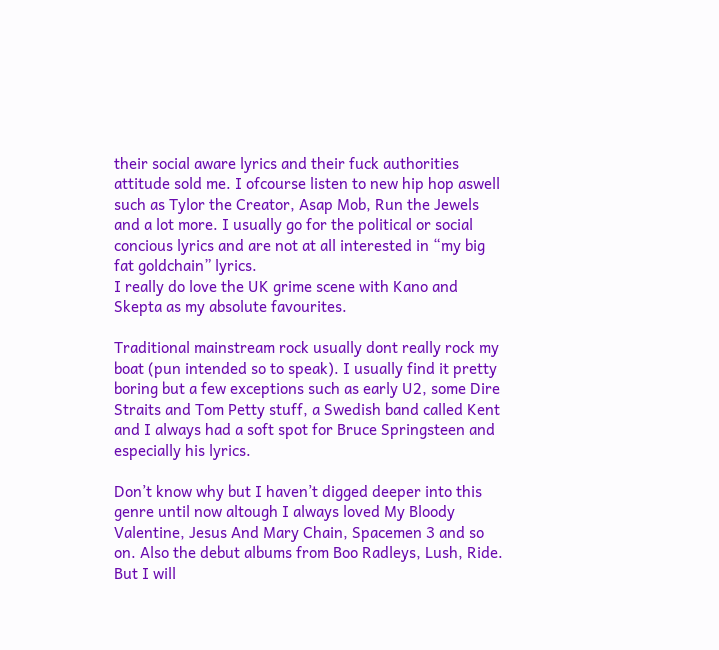their social aware lyrics and their fuck authorities attitude sold me. I ofcourse listen to new hip hop aswell such as Tylor the Creator, Asap Mob, Run the Jewels and a lot more. I usually go for the political or social concious lyrics and are not at all interested in “my big fat goldchain” lyrics.
I really do love the UK grime scene with Kano and Skepta as my absolute favourites.

Traditional mainstream rock usually dont really rock my boat (pun intended so to speak). I usually find it pretty boring but a few exceptions such as early U2, some Dire Straits and Tom Petty stuff, a Swedish band called Kent and I always had a soft spot for Bruce Springsteen and especially his lyrics.

Don’t know why but I haven’t digged deeper into this genre until now altough I always loved My Bloody Valentine, Jesus And Mary Chain, Spacemen 3 and so on. Also the debut albums from Boo Radleys, Lush, Ride. But I will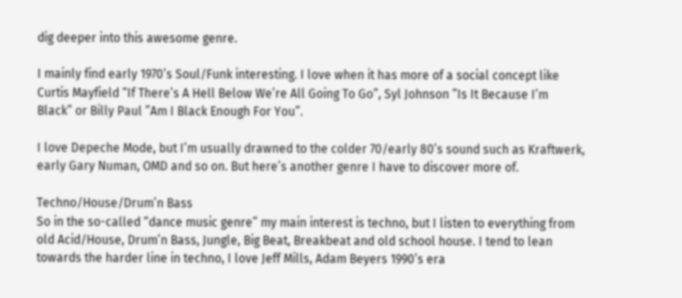dig deeper into this awesome genre.

I mainly find early 1970’s Soul/Funk interesting. I love when it has more of a social concept like Curtis Mayfield “If There’s A Hell Below We’re All Going To Go”, Syl Johnson ”Is It Because I’m Black” or Billy Paul ”Am I Black Enough For You”.

I love Depeche Mode, but I’m usually drawned to the colder 70/early 80’s sound such as Kraftwerk, early Gary Numan, OMD and so on. But here’s another genre I have to discover more of.

Techno/House/Drum’n Bass
So in the so-called “dance music genre” my main interest is techno, but I listen to everything from old Acid/House, Drum’n Bass, Jungle, Big Beat, Breakbeat and old school house. I tend to lean towards the harder line in techno, I love Jeff Mills, Adam Beyers 1990’s era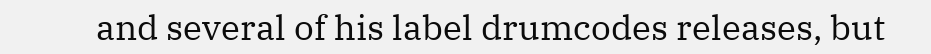and several of his label drumcodes releases, but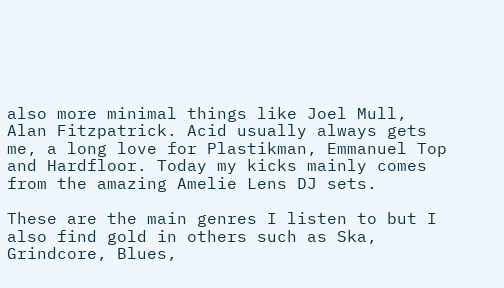also more minimal things like Joel Mull, Alan Fitzpatrick. Acid usually always gets me, a long love for Plastikman, Emmanuel Top and Hardfloor. Today my kicks mainly comes from the amazing Amelie Lens DJ sets.

These are the main genres I listen to but I also find gold in others such as Ska, Grindcore, Blues,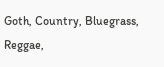Goth, Country, Bluegrass, Reggae,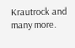Krautrock and many more.